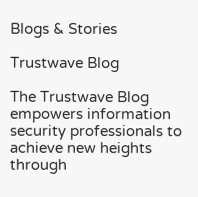Blogs & Stories

Trustwave Blog

The Trustwave Blog empowers information security professionals to achieve new heights through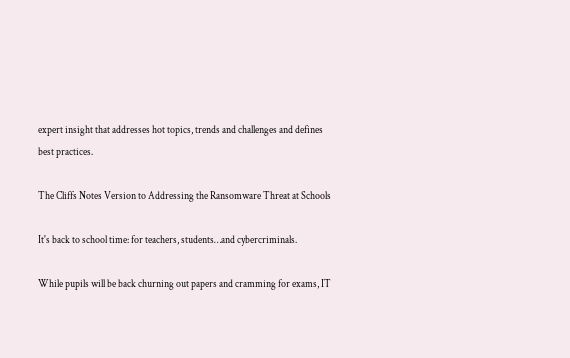expert insight that addresses hot topics, trends and challenges and defines best practices.

The Cliffs Notes Version to Addressing the Ransomware Threat at Schools

It's back to school time: for teachers, students…and cybercriminals.

While pupils will be back churning out papers and cramming for exams, IT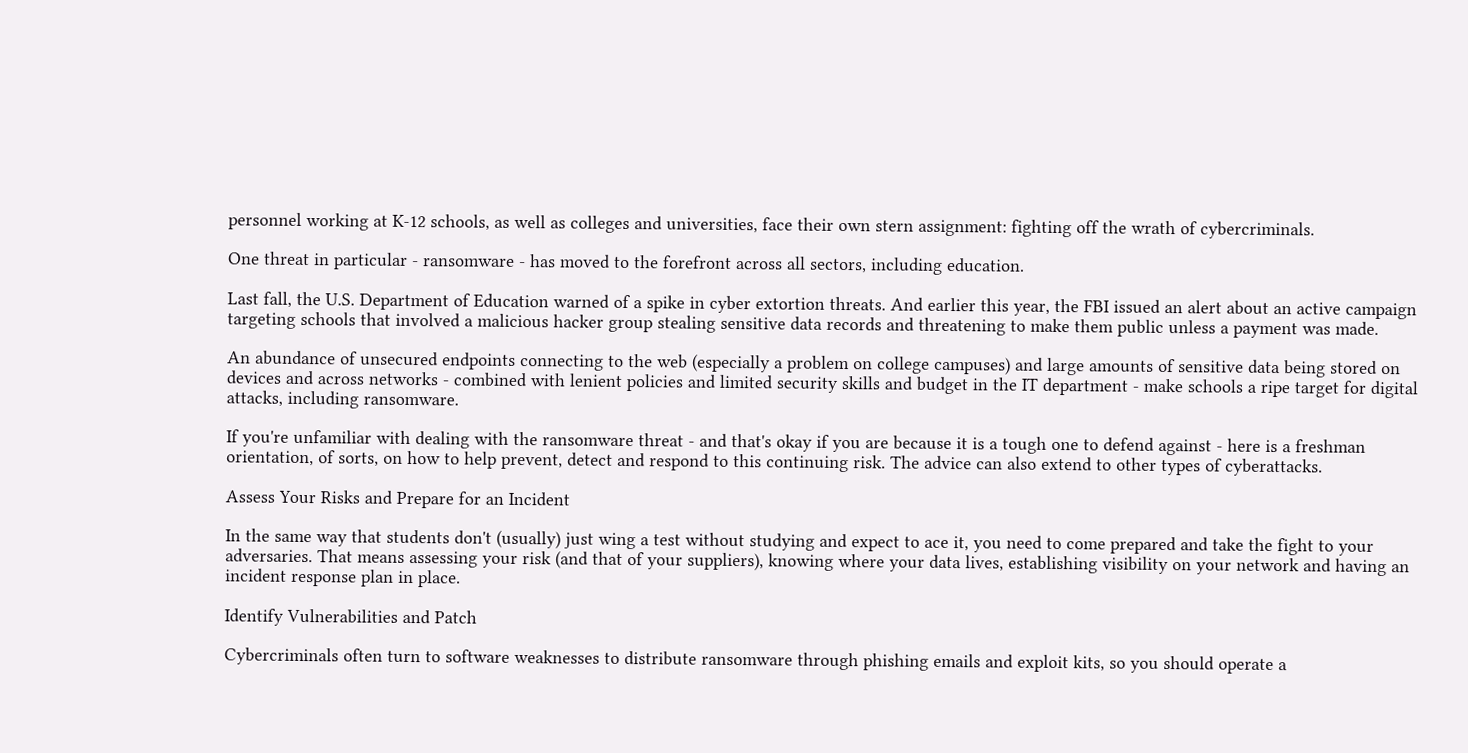personnel working at K-12 schools, as well as colleges and universities, face their own stern assignment: fighting off the wrath of cybercriminals.

One threat in particular - ransomware - has moved to the forefront across all sectors, including education.

Last fall, the U.S. Department of Education warned of a spike in cyber extortion threats. And earlier this year, the FBI issued an alert about an active campaign targeting schools that involved a malicious hacker group stealing sensitive data records and threatening to make them public unless a payment was made.

An abundance of unsecured endpoints connecting to the web (especially a problem on college campuses) and large amounts of sensitive data being stored on devices and across networks - combined with lenient policies and limited security skills and budget in the IT department - make schools a ripe target for digital attacks, including ransomware.

If you're unfamiliar with dealing with the ransomware threat - and that's okay if you are because it is a tough one to defend against - here is a freshman orientation, of sorts, on how to help prevent, detect and respond to this continuing risk. The advice can also extend to other types of cyberattacks.

Assess Your Risks and Prepare for an Incident

In the same way that students don't (usually) just wing a test without studying and expect to ace it, you need to come prepared and take the fight to your adversaries. That means assessing your risk (and that of your suppliers), knowing where your data lives, establishing visibility on your network and having an incident response plan in place.

Identify Vulnerabilities and Patch

Cybercriminals often turn to software weaknesses to distribute ransomware through phishing emails and exploit kits, so you should operate a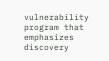vulnerability program that emphasizes discovery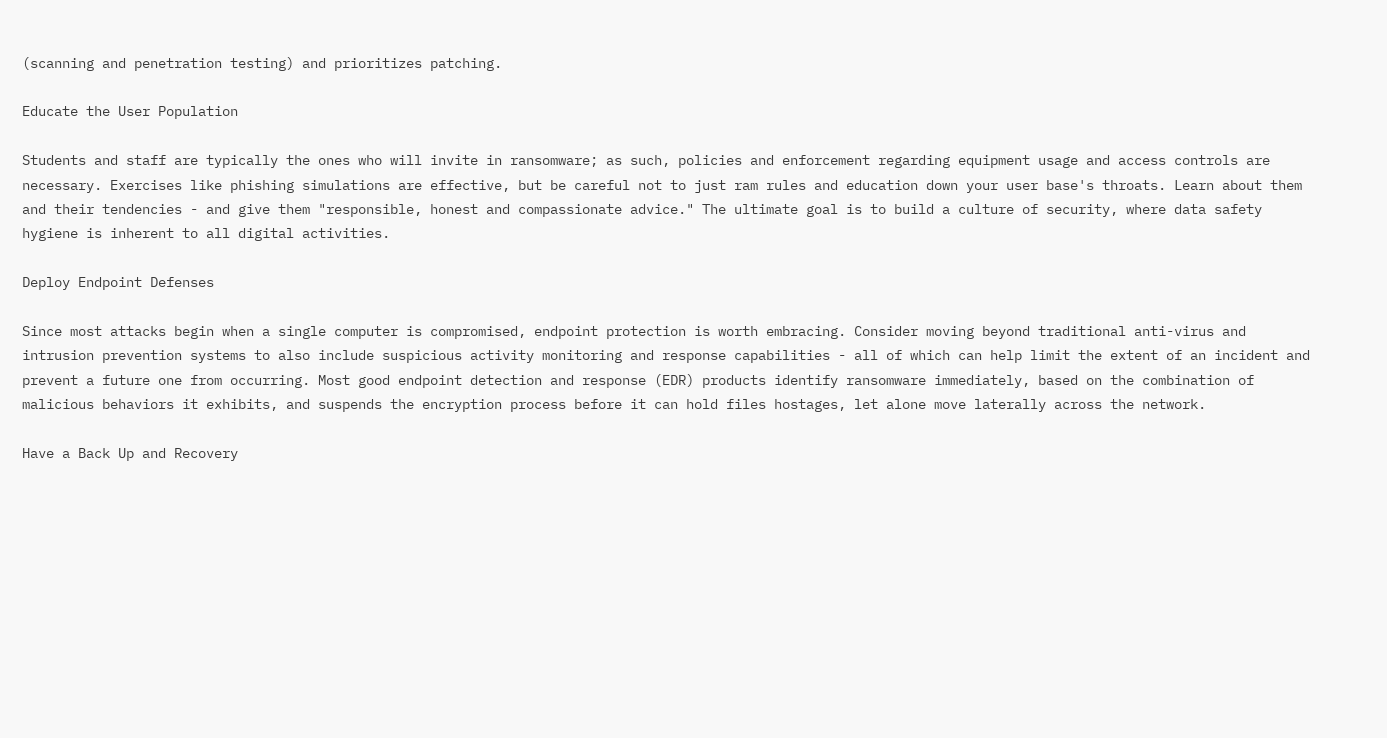(scanning and penetration testing) and prioritizes patching.

Educate the User Population

Students and staff are typically the ones who will invite in ransomware; as such, policies and enforcement regarding equipment usage and access controls are necessary. Exercises like phishing simulations are effective, but be careful not to just ram rules and education down your user base's throats. Learn about them and their tendencies - and give them "responsible, honest and compassionate advice." The ultimate goal is to build a culture of security, where data safety hygiene is inherent to all digital activities.

Deploy Endpoint Defenses

Since most attacks begin when a single computer is compromised, endpoint protection is worth embracing. Consider moving beyond traditional anti-virus and intrusion prevention systems to also include suspicious activity monitoring and response capabilities - all of which can help limit the extent of an incident and prevent a future one from occurring. Most good endpoint detection and response (EDR) products identify ransomware immediately, based on the combination of malicious behaviors it exhibits, and suspends the encryption process before it can hold files hostages, let alone move laterally across the network.

Have a Back Up and Recovery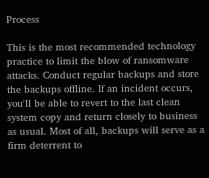Process

This is the most recommended technology practice to limit the blow of ransomware attacks. Conduct regular backups and store the backups offline. If an incident occurs, you'll be able to revert to the last clean system copy and return closely to business as usual. Most of all, backups will serve as a firm deterrent to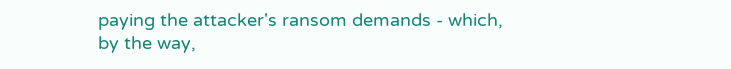paying the attacker's ransom demands - which, by the way,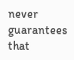never guarantees that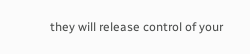they will release control of your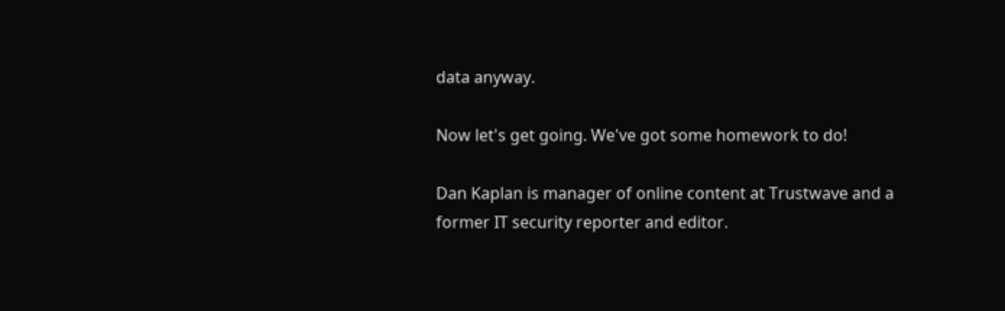data anyway.

Now let's get going. We've got some homework to do!

Dan Kaplan is manager of online content at Trustwave and a former IT security reporter and editor.